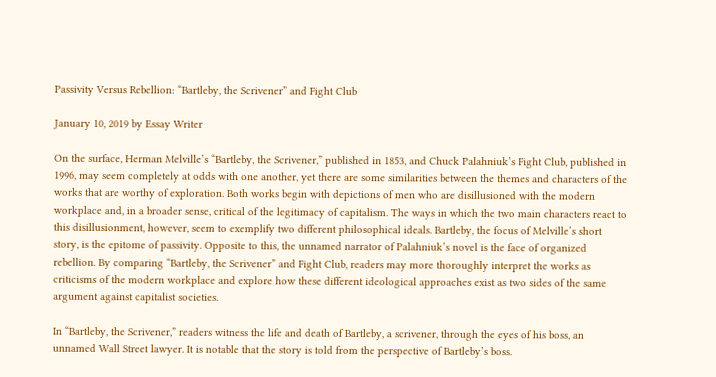Passivity Versus Rebellion: “Bartleby, the Scrivener” and Fight Club

January 10, 2019 by Essay Writer

On the surface, Herman Melville’s “Bartleby, the Scrivener,” published in 1853, and Chuck Palahniuk’s Fight Club, published in 1996, may seem completely at odds with one another, yet there are some similarities between the themes and characters of the works that are worthy of exploration. Both works begin with depictions of men who are disillusioned with the modern workplace and, in a broader sense, critical of the legitimacy of capitalism. The ways in which the two main characters react to this disillusionment, however, seem to exemplify two different philosophical ideals. Bartleby, the focus of Melville’s short story, is the epitome of passivity. Opposite to this, the unnamed narrator of Palahniuk’s novel is the face of organized rebellion. By comparing “Bartleby, the Scrivener” and Fight Club, readers may more thoroughly interpret the works as criticisms of the modern workplace and explore how these different ideological approaches exist as two sides of the same argument against capitalist societies.

In “Bartleby, the Scrivener,” readers witness the life and death of Bartleby, a scrivener, through the eyes of his boss, an unnamed Wall Street lawyer. It is notable that the story is told from the perspective of Bartleby’s boss.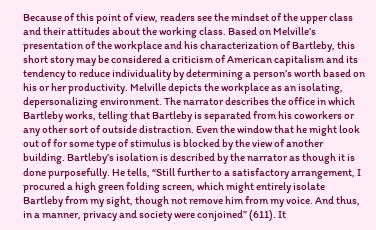Because of this point of view, readers see the mindset of the upper class and their attitudes about the working class. Based on Melville’s presentation of the workplace and his characterization of Bartleby, this short story may be considered a criticism of American capitalism and its tendency to reduce individuality by determining a person’s worth based on his or her productivity. Melville depicts the workplace as an isolating, depersonalizing environment. The narrator describes the office in which Bartleby works, telling that Bartleby is separated from his coworkers or any other sort of outside distraction. Even the window that he might look out of for some type of stimulus is blocked by the view of another building. Bartleby’s isolation is described by the narrator as though it is done purposefully. He tells, “Still further to a satisfactory arrangement, I procured a high green folding screen, which might entirely isolate Bartleby from my sight, though not remove him from my voice. And thus, in a manner, privacy and society were conjoined” (611). It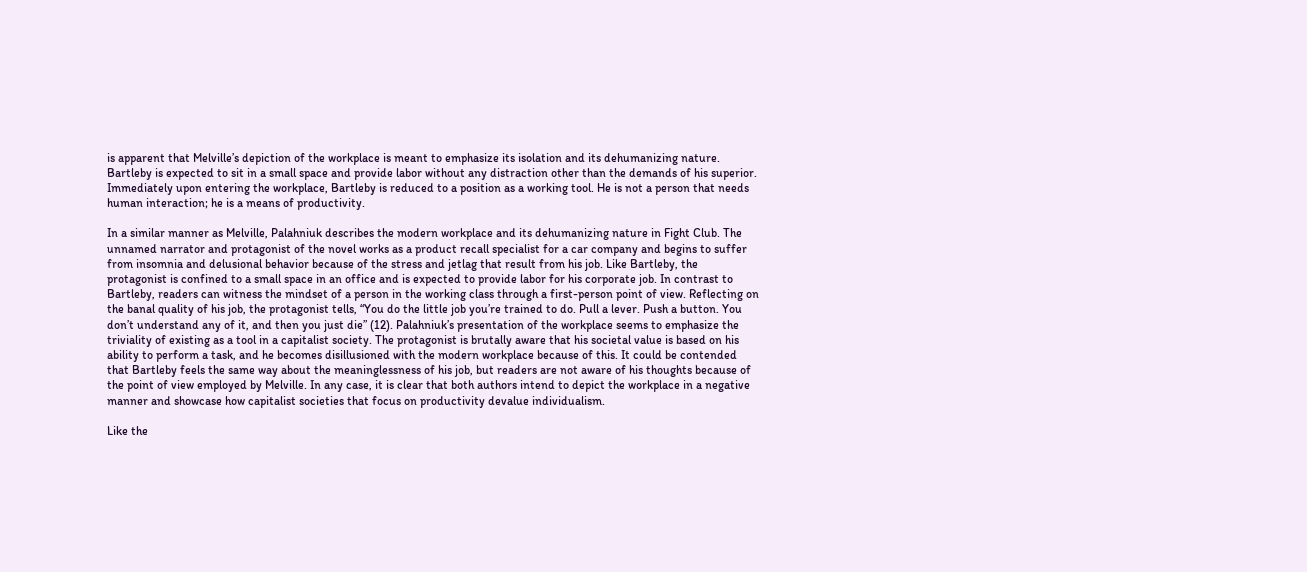is apparent that Melville’s depiction of the workplace is meant to emphasize its isolation and its dehumanizing nature. Bartleby is expected to sit in a small space and provide labor without any distraction other than the demands of his superior. Immediately upon entering the workplace, Bartleby is reduced to a position as a working tool. He is not a person that needs human interaction; he is a means of productivity.

In a similar manner as Melville, Palahniuk describes the modern workplace and its dehumanizing nature in Fight Club. The unnamed narrator and protagonist of the novel works as a product recall specialist for a car company and begins to suffer from insomnia and delusional behavior because of the stress and jetlag that result from his job. Like Bartleby, the protagonist is confined to a small space in an office and is expected to provide labor for his corporate job. In contrast to Bartleby, readers can witness the mindset of a person in the working class through a first-person point of view. Reflecting on the banal quality of his job, the protagonist tells, “You do the little job you’re trained to do. Pull a lever. Push a button. You don’t understand any of it, and then you just die” (12). Palahniuk’s presentation of the workplace seems to emphasize the triviality of existing as a tool in a capitalist society. The protagonist is brutally aware that his societal value is based on his ability to perform a task, and he becomes disillusioned with the modern workplace because of this. It could be contended that Bartleby feels the same way about the meaninglessness of his job, but readers are not aware of his thoughts because of the point of view employed by Melville. In any case, it is clear that both authors intend to depict the workplace in a negative manner and showcase how capitalist societies that focus on productivity devalue individualism.

Like the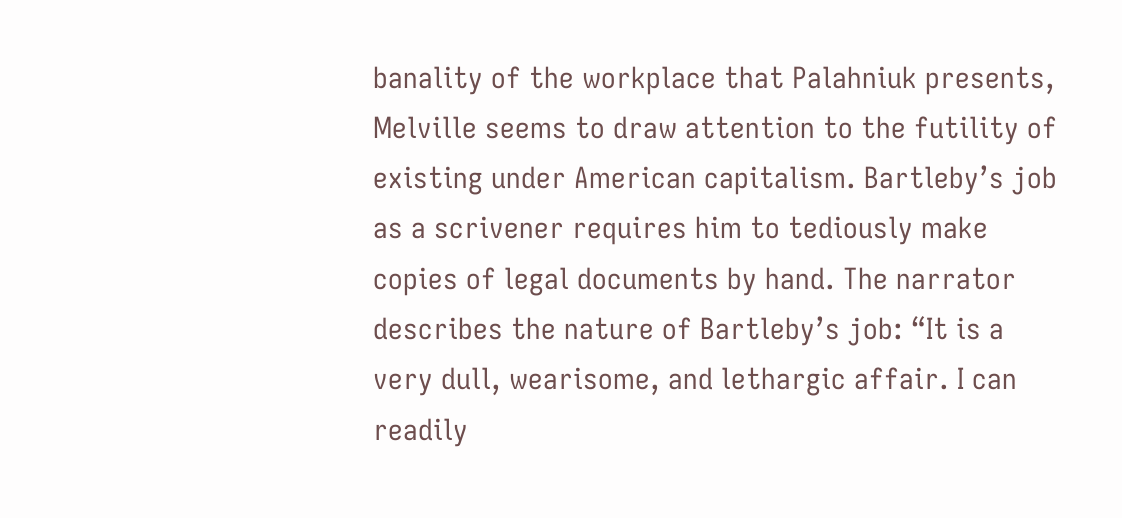banality of the workplace that Palahniuk presents, Melville seems to draw attention to the futility of existing under American capitalism. Bartleby’s job as a scrivener requires him to tediously make copies of legal documents by hand. The narrator describes the nature of Bartleby’s job: “It is a very dull, wearisome, and lethargic affair. I can readily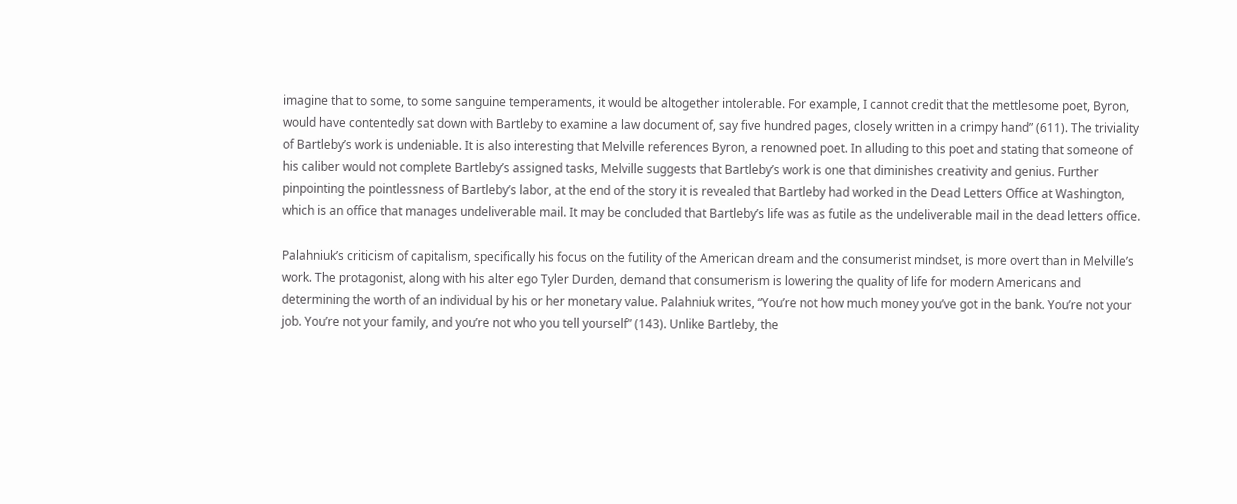imagine that to some, to some sanguine temperaments, it would be altogether intolerable. For example, I cannot credit that the mettlesome poet, Byron, would have contentedly sat down with Bartleby to examine a law document of, say five hundred pages, closely written in a crimpy hand” (611). The triviality of Bartleby’s work is undeniable. It is also interesting that Melville references Byron, a renowned poet. In alluding to this poet and stating that someone of his caliber would not complete Bartleby’s assigned tasks, Melville suggests that Bartleby’s work is one that diminishes creativity and genius. Further pinpointing the pointlessness of Bartleby’s labor, at the end of the story it is revealed that Bartleby had worked in the Dead Letters Office at Washington, which is an office that manages undeliverable mail. It may be concluded that Bartleby’s life was as futile as the undeliverable mail in the dead letters office.

Palahniuk’s criticism of capitalism, specifically his focus on the futility of the American dream and the consumerist mindset, is more overt than in Melville’s work. The protagonist, along with his alter ego Tyler Durden, demand that consumerism is lowering the quality of life for modern Americans and determining the worth of an individual by his or her monetary value. Palahniuk writes, “You’re not how much money you’ve got in the bank. You’re not your job. You’re not your family, and you’re not who you tell yourself” (143). Unlike Bartleby, the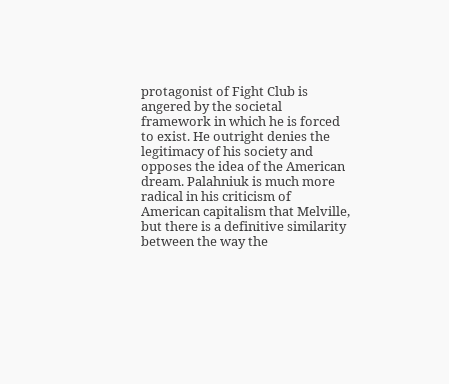protagonist of Fight Club is angered by the societal framework in which he is forced to exist. He outright denies the legitimacy of his society and opposes the idea of the American dream. Palahniuk is much more radical in his criticism of American capitalism that Melville, but there is a definitive similarity between the way the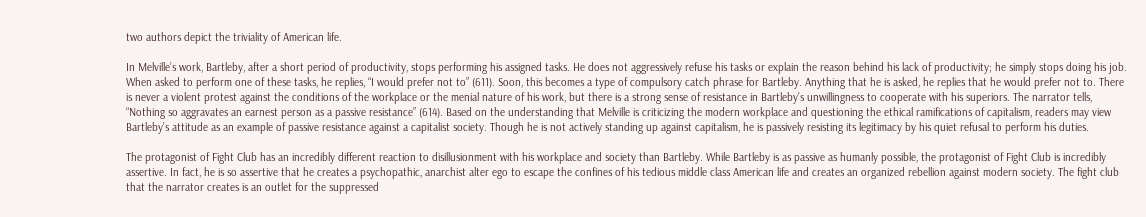two authors depict the triviality of American life.

In Melville’s work, Bartleby, after a short period of productivity, stops performing his assigned tasks. He does not aggressively refuse his tasks or explain the reason behind his lack of productivity; he simply stops doing his job. When asked to perform one of these tasks, he replies, “I would prefer not to” (611). Soon, this becomes a type of compulsory catch phrase for Bartleby. Anything that he is asked, he replies that he would prefer not to. There is never a violent protest against the conditions of the workplace or the menial nature of his work, but there is a strong sense of resistance in Bartleby’s unwillingness to cooperate with his superiors. The narrator tells, “Nothing so aggravates an earnest person as a passive resistance” (614). Based on the understanding that Melville is criticizing the modern workplace and questioning the ethical ramifications of capitalism, readers may view Bartleby’s attitude as an example of passive resistance against a capitalist society. Though he is not actively standing up against capitalism, he is passively resisting its legitimacy by his quiet refusal to perform his duties.

The protagonist of Fight Club has an incredibly different reaction to disillusionment with his workplace and society than Bartleby. While Bartleby is as passive as humanly possible, the protagonist of Fight Club is incredibly assertive. In fact, he is so assertive that he creates a psychopathic, anarchist alter ego to escape the confines of his tedious middle class American life and creates an organized rebellion against modern society. The fight club that the narrator creates is an outlet for the suppressed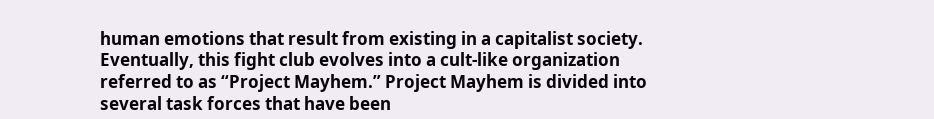human emotions that result from existing in a capitalist society. Eventually, this fight club evolves into a cult-like organization referred to as “Project Mayhem.” Project Mayhem is divided into several task forces that have been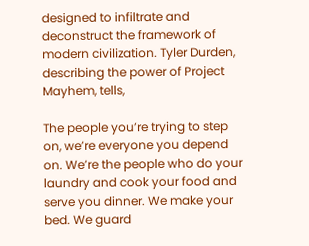designed to infiltrate and deconstruct the framework of modern civilization. Tyler Durden, describing the power of Project Mayhem, tells,

The people you’re trying to step on, we’re everyone you depend on. We’re the people who do your laundry and cook your food and serve you dinner. We make your bed. We guard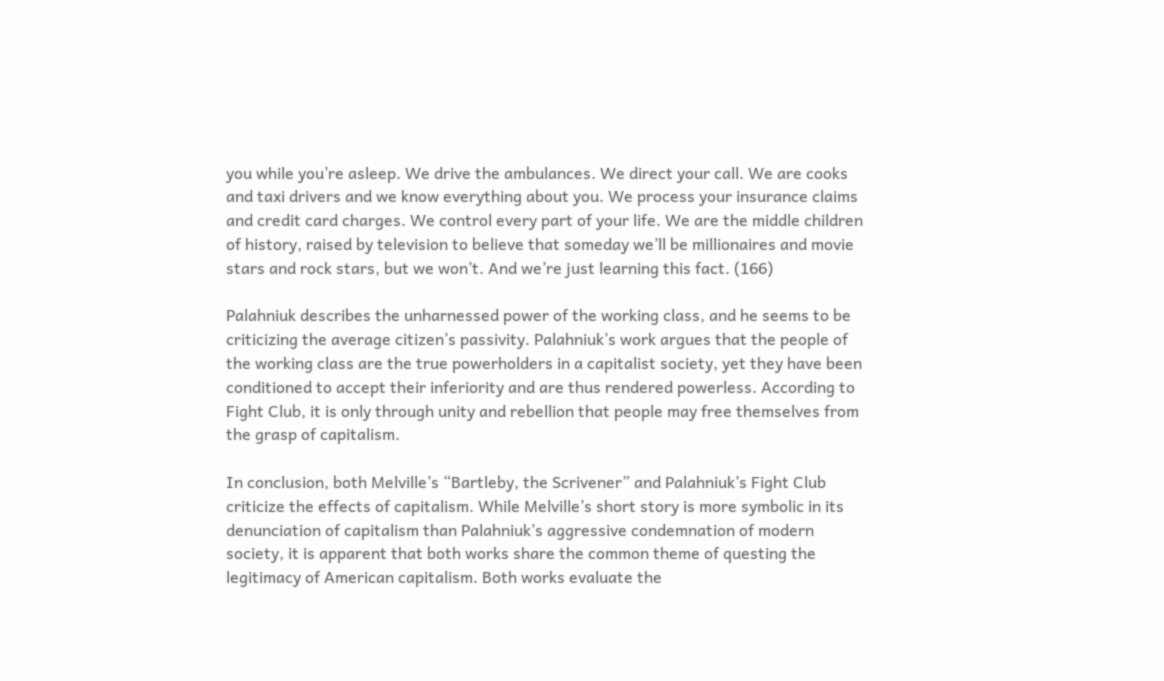you while you’re asleep. We drive the ambulances. We direct your call. We are cooks and taxi drivers and we know everything about you. We process your insurance claims and credit card charges. We control every part of your life. We are the middle children of history, raised by television to believe that someday we’ll be millionaires and movie stars and rock stars, but we won’t. And we’re just learning this fact. (166)

Palahniuk describes the unharnessed power of the working class, and he seems to be criticizing the average citizen’s passivity. Palahniuk’s work argues that the people of the working class are the true powerholders in a capitalist society, yet they have been conditioned to accept their inferiority and are thus rendered powerless. According to Fight Club, it is only through unity and rebellion that people may free themselves from the grasp of capitalism.

In conclusion, both Melville’s “Bartleby, the Scrivener” and Palahniuk’s Fight Club criticize the effects of capitalism. While Melville’s short story is more symbolic in its denunciation of capitalism than Palahniuk’s aggressive condemnation of modern society, it is apparent that both works share the common theme of questing the legitimacy of American capitalism. Both works evaluate the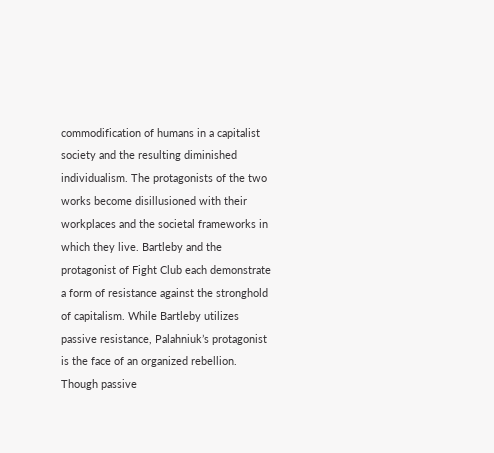commodification of humans in a capitalist society and the resulting diminished individualism. The protagonists of the two works become disillusioned with their workplaces and the societal frameworks in which they live. Bartleby and the protagonist of Fight Club each demonstrate a form of resistance against the stronghold of capitalism. While Bartleby utilizes passive resistance, Palahniuk’s protagonist is the face of an organized rebellion. Though passive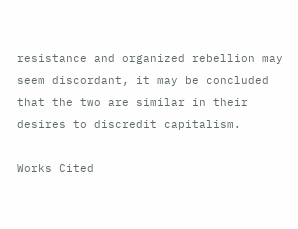resistance and organized rebellion may seem discordant, it may be concluded that the two are similar in their desires to discredit capitalism.

Works Cited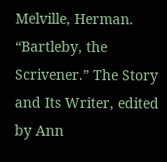Melville, Herman. “Bartleby, the Scrivener.” The Story and Its Writer, edited by Ann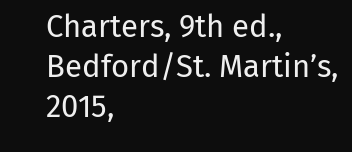Charters, 9th ed., Bedford/St. Martin’s, 2015,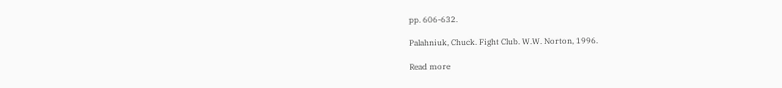pp. 606-632.

Palahniuk, Chuck. Fight Club. W.W. Norton, 1996.

Read more